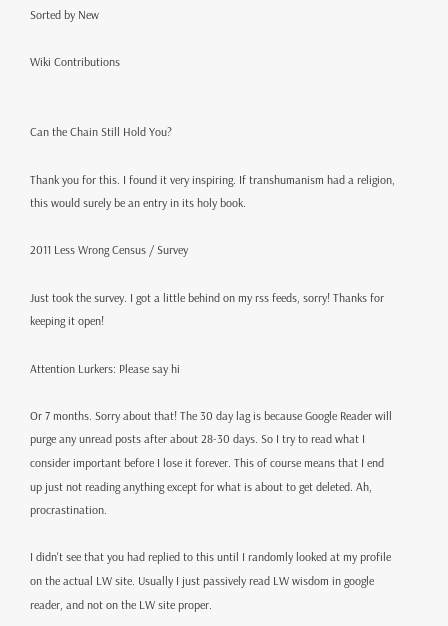Sorted by New

Wiki Contributions


Can the Chain Still Hold You?

Thank you for this. I found it very inspiring. If transhumanism had a religion, this would surely be an entry in its holy book.

2011 Less Wrong Census / Survey

Just took the survey. I got a little behind on my rss feeds, sorry! Thanks for keeping it open!

Attention Lurkers: Please say hi

Or 7 months. Sorry about that! The 30 day lag is because Google Reader will purge any unread posts after about 28-30 days. So I try to read what I consider important before I lose it forever. This of course means that I end up just not reading anything except for what is about to get deleted. Ah, procrastination.

I didn't see that you had replied to this until I randomly looked at my profile on the actual LW site. Usually I just passively read LW wisdom in google reader, and not on the LW site proper.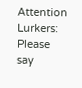Attention Lurkers: Please say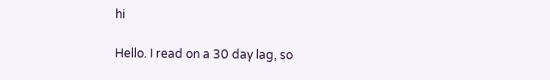hi

Hello. I read on a 30 day lag, so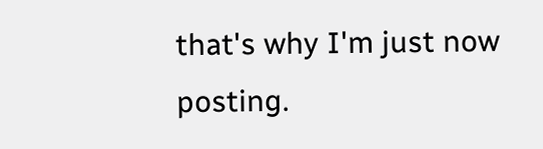that's why I'm just now posting.